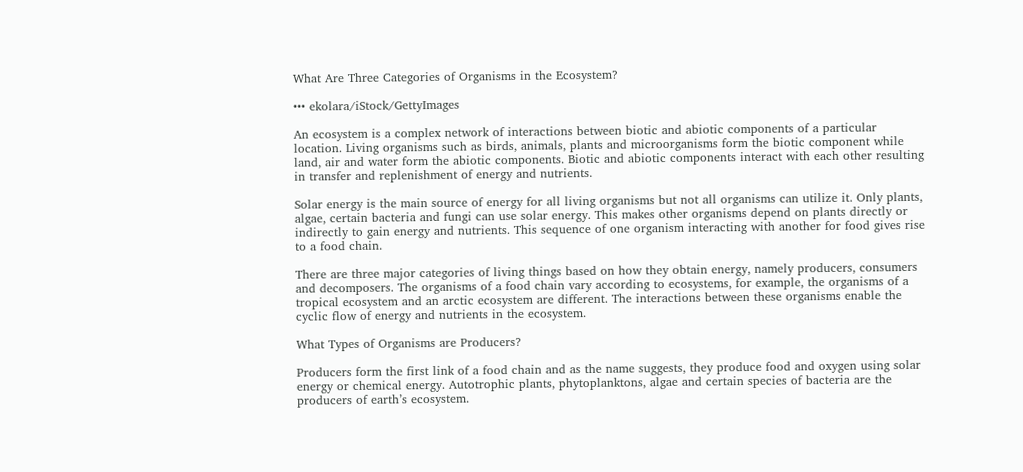What Are Three Categories of Organisms in the Ecosystem?

••• ekolara/iStock/GettyImages

An ecosystem is a complex network of interactions between biotic and abiotic components of a particular location. Living organisms such as birds, animals, plants and microorganisms form the biotic component while land, air and water form the abiotic components. Biotic and abiotic components interact with each other resulting in transfer and replenishment of energy and nutrients.

Solar energy is the main source of energy for all living organisms but not all organisms can utilize it. Only plants, algae, certain bacteria and fungi can use solar energy. This makes other organisms depend on plants directly or indirectly to gain energy and nutrients. This sequence of one organism interacting with another for food gives rise to a food chain.

There are three major categories of living things based on how they obtain energy, namely producers, consumers and decomposers. The organisms of a food chain vary according to ecosystems, for example, the organisms of a tropical ecosystem and an arctic ecosystem are different. The interactions between these organisms enable the cyclic flow of energy and nutrients in the ecosystem.

What Types of Organisms are Producers?

Producers form the first link of a food chain and as the name suggests, they produce food and oxygen using solar energy or chemical energy. Autotrophic plants, phytoplanktons, algae and certain species of bacteria are the producers of earth’s ecosystem.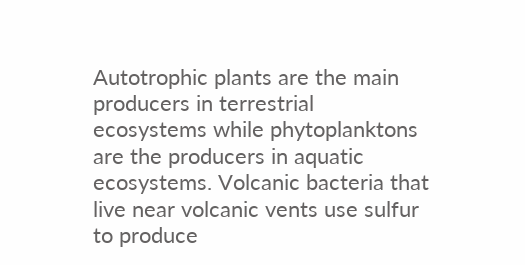Autotrophic plants are the main producers in terrestrial ecosystems while phytoplanktons are the producers in aquatic ecosystems. Volcanic bacteria that live near volcanic vents use sulfur to produce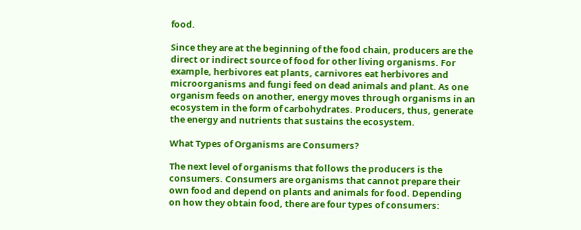food.

Since they are at the beginning of the food chain, producers are the direct or indirect source of food for other living organisms. For example, herbivores eat plants, carnivores eat herbivores and microorganisms and fungi feed on dead animals and plant. As one organism feeds on another, energy moves through organisms in an ecosystem in the form of carbohydrates. Producers, thus, generate the energy and nutrients that sustains the ecosystem.

What Types of Organisms are Consumers?

The next level of organisms that follows the producers is the consumers. Consumers are organisms that cannot prepare their own food and depend on plants and animals for food. Depending on how they obtain food, there are four types of consumers: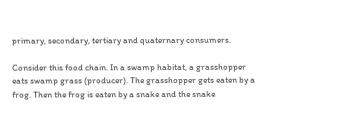primary, secondary, tertiary and quaternary consumers.

Consider this food chain. In a swamp habitat, a grasshopper eats swamp grass (producer). The grasshopper gets eaten by a frog. Then the frog is eaten by a snake and the snake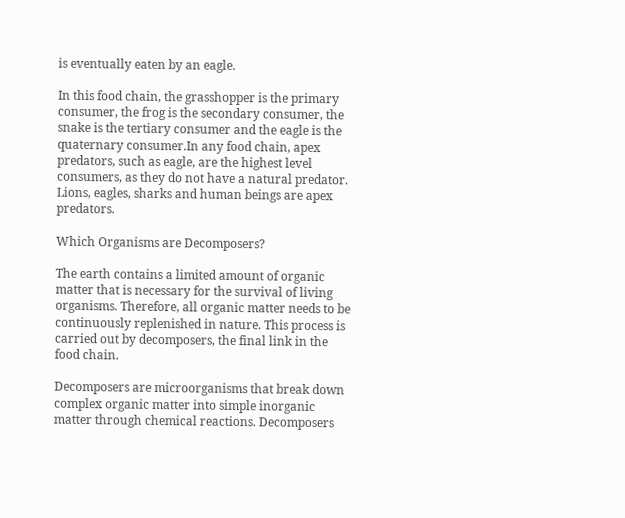is eventually eaten by an eagle.

In this food chain, the grasshopper is the primary consumer, the frog is the secondary consumer, the snake is the tertiary consumer and the eagle is the quaternary consumer.In any food chain, apex predators, such as eagle, are the highest level consumers, as they do not have a natural predator. Lions, eagles, sharks and human beings are apex predators.

Which Organisms are Decomposers?

The earth contains a limited amount of organic matter that is necessary for the survival of living organisms. Therefore, all organic matter needs to be continuously replenished in nature. This process is carried out by decomposers, the final link in the food chain.

Decomposers are microorganisms that break down complex organic matter into simple inorganic matter through chemical reactions. Decomposers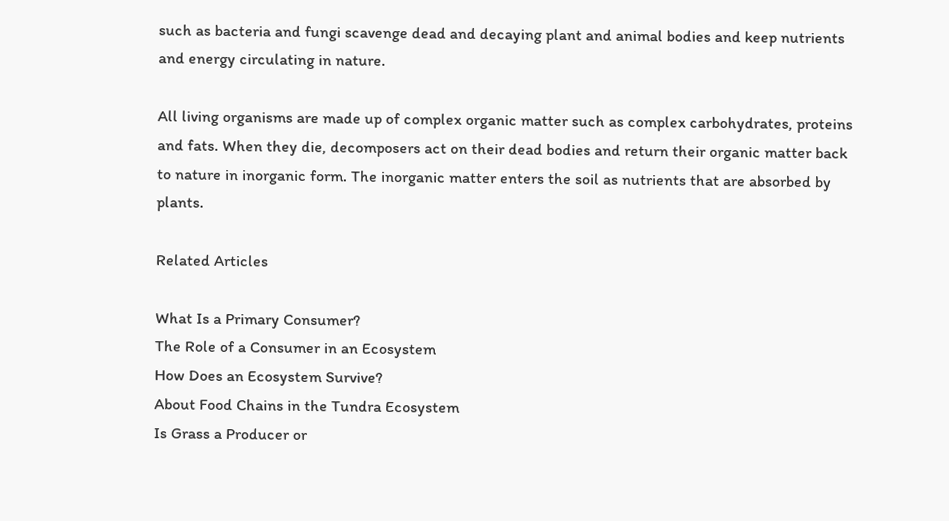such as bacteria and fungi scavenge dead and decaying plant and animal bodies and keep nutrients and energy circulating in nature.

All living organisms are made up of complex organic matter such as complex carbohydrates, proteins and fats. When they die, decomposers act on their dead bodies and return their organic matter back to nature in inorganic form. The inorganic matter enters the soil as nutrients that are absorbed by plants.

Related Articles

What Is a Primary Consumer?
The Role of a Consumer in an Ecosystem
How Does an Ecosystem Survive?
About Food Chains in the Tundra Ecosystem
Is Grass a Producer or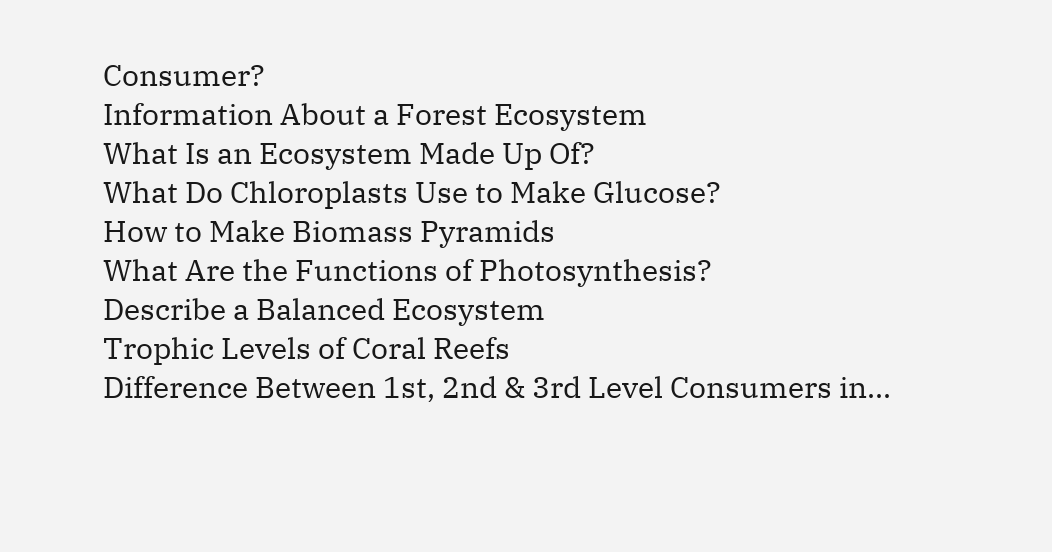Consumer?
Information About a Forest Ecosystem
What Is an Ecosystem Made Up Of?
What Do Chloroplasts Use to Make Glucose?
How to Make Biomass Pyramids
What Are the Functions of Photosynthesis?
Describe a Balanced Ecosystem
Trophic Levels of Coral Reefs
Difference Between 1st, 2nd & 3rd Level Consumers in...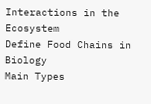Interactions in the Ecosystem
Define Food Chains in Biology
Main Types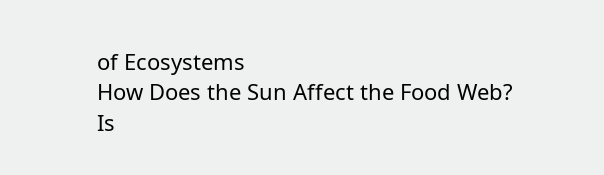of Ecosystems
How Does the Sun Affect the Food Web?
Is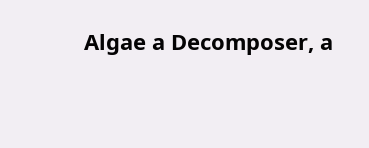Algae a Decomposer, a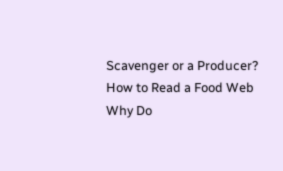Scavenger or a Producer?
How to Read a Food Web
Why Do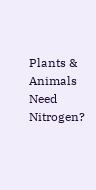Plants & Animals Need Nitrogen?